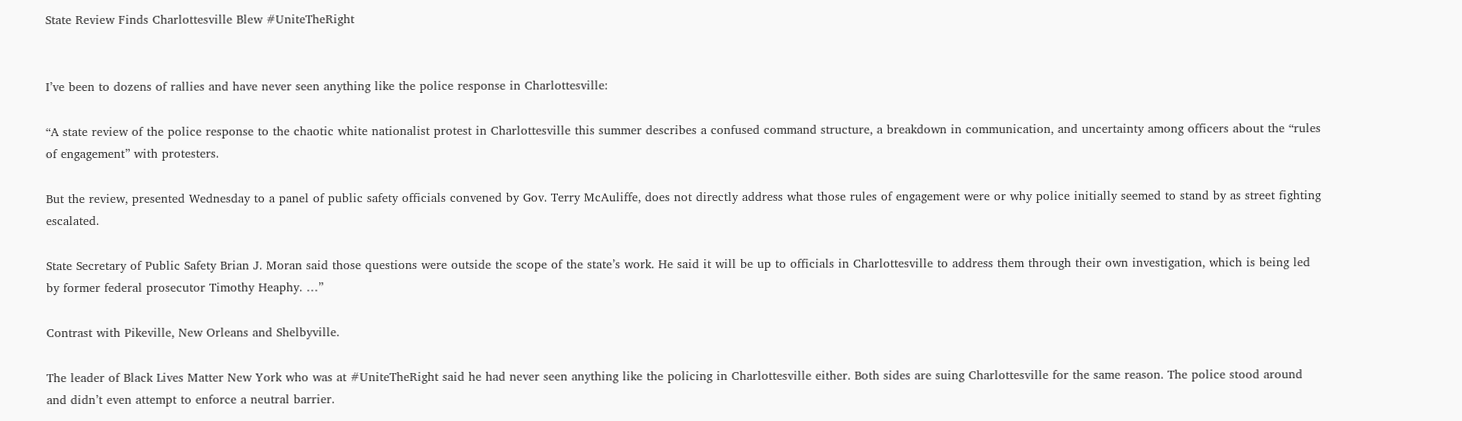State Review Finds Charlottesville Blew #UniteTheRight


I’ve been to dozens of rallies and have never seen anything like the police response in Charlottesville:

“A state review of the police response to the chaotic white nationalist protest in Charlottesville this summer describes a confused command structure, a breakdown in communication, and uncertainty among officers about the “rules of engagement” with protesters.

But the review, presented Wednesday to a panel of public safety officials convened by Gov. Terry McAuliffe, does not directly address what those rules of engagement were or why police initially seemed to stand by as street fighting escalated.

State Secretary of Public Safety Brian J. Moran said those questions were outside the scope of the state’s work. He said it will be up to officials in Charlottesville to address them through their own investigation, which is being led by former federal prosecutor Timothy Heaphy. …”

Contrast with Pikeville, New Orleans and Shelbyville.

The leader of Black Lives Matter New York who was at #UniteTheRight said he had never seen anything like the policing in Charlottesville either. Both sides are suing Charlottesville for the same reason. The police stood around and didn’t even attempt to enforce a neutral barrier.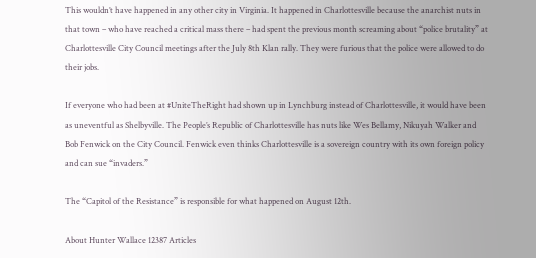This wouldn’t have happened in any other city in Virginia. It happened in Charlottesville because the anarchist nuts in that town – who have reached a critical mass there – had spent the previous month screaming about “police brutality” at Charlottesville City Council meetings after the July 8th Klan rally. They were furious that the police were allowed to do their jobs.

If everyone who had been at #UniteTheRight had shown up in Lynchburg instead of Charlottesville, it would have been as uneventful as Shelbyville. The People’s Republic of Charlottesville has nuts like Wes Bellamy, Nikuyah Walker and Bob Fenwick on the City Council. Fenwick even thinks Charlottesville is a sovereign country with its own foreign policy and can sue “invaders.”

The “Capitol of the Resistance” is responsible for what happened on August 12th.

About Hunter Wallace 12387 Articles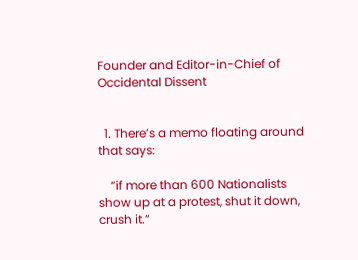Founder and Editor-in-Chief of Occidental Dissent


  1. There’s a memo floating around that says:

    “if more than 600 Nationalists show up at a protest, shut it down, crush it.”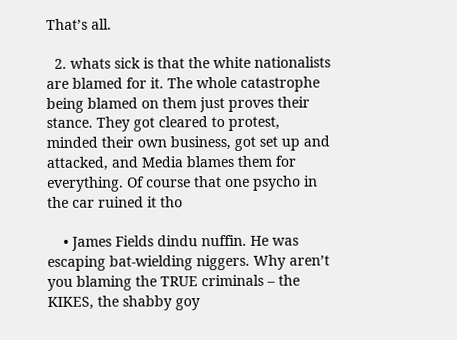That’s all.

  2. whats sick is that the white nationalists are blamed for it. The whole catastrophe being blamed on them just proves their stance. They got cleared to protest, minded their own business, got set up and attacked, and Media blames them for everything. Of course that one psycho in the car ruined it tho

    • James Fields dindu nuffin. He was escaping bat-wielding niggers. Why aren’t you blaming the TRUE criminals – the KIKES, the shabby goy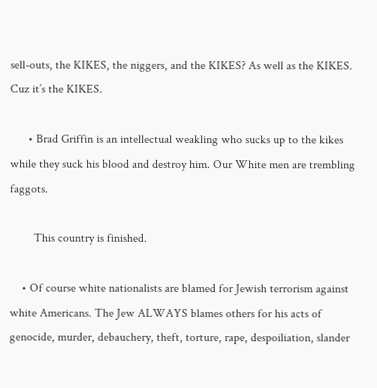sell-outs, the KIKES, the niggers, and the KIKES? As well as the KIKES. Cuz it’s the KIKES.

      • Brad Griffin is an intellectual weakling who sucks up to the kikes while they suck his blood and destroy him. Our White men are trembling faggots.

        This country is finished.

    • Of course white nationalists are blamed for Jewish terrorism against white Americans. The Jew ALWAYS blames others for his acts of genocide, murder, debauchery, theft, torture, rape, despoiliation, slander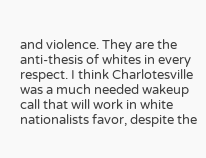and violence. They are the anti-thesis of whites in every respect. I think Charlotesville was a much needed wakeup call that will work in white nationalists favor, despite the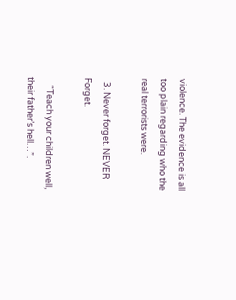violence. The evidence is all too plain regarding who the real terrorists were.

  3. Never forget. NEVER Forget.

    “Teach your children well, their father’s hell…”.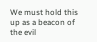We must hold this up as a beacon of the evil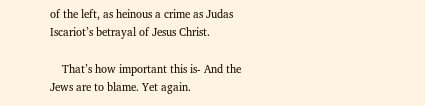of the left, as heinous a crime as Judas Iscariot’s betrayal of Jesus Christ.

    That’s how important this is- And the Jews are to blame. Yet again.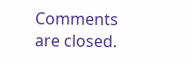Comments are closed.